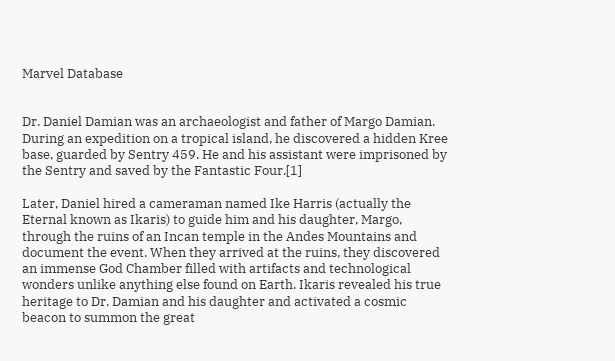Marvel Database


Dr. Daniel Damian was an archaeologist and father of Margo Damian. During an expedition on a tropical island, he discovered a hidden Kree base, guarded by Sentry 459. He and his assistant were imprisoned by the Sentry and saved by the Fantastic Four.[1]

Later, Daniel hired a cameraman named Ike Harris (actually the Eternal known as Ikaris) to guide him and his daughter, Margo, through the ruins of an Incan temple in the Andes Mountains and document the event. When they arrived at the ruins, they discovered an immense God Chamber filled with artifacts and technological wonders unlike anything else found on Earth. Ikaris revealed his true heritage to Dr. Damian and his daughter and activated a cosmic beacon to summon the great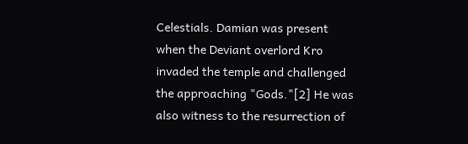Celestials. Damian was present when the Deviant overlord Kro invaded the temple and challenged the approaching "Gods."[2] He was also witness to the resurrection of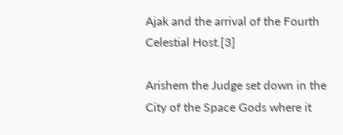Ajak and the arrival of the Fourth Celestial Host.[3]

Arishem the Judge set down in the City of the Space Gods where it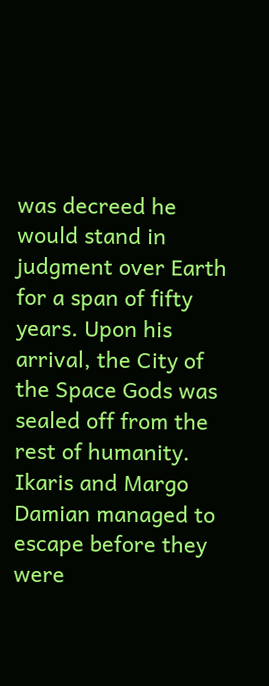was decreed he would stand in judgment over Earth for a span of fifty years. Upon his arrival, the City of the Space Gods was sealed off from the rest of humanity. Ikaris and Margo Damian managed to escape before they were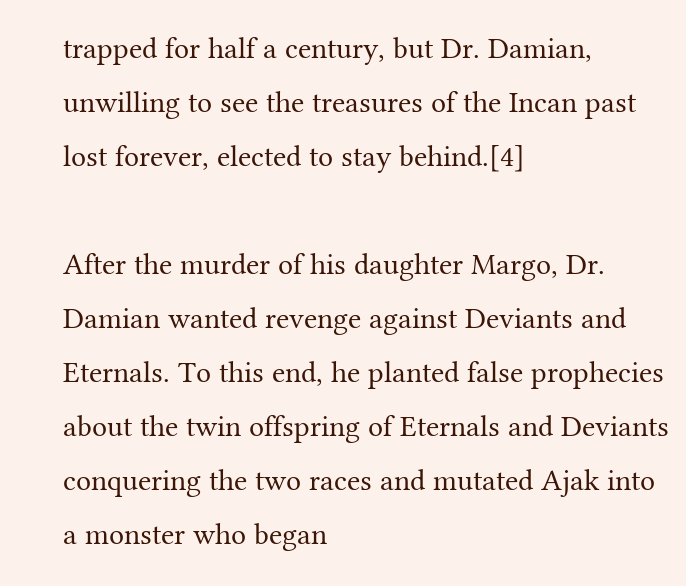trapped for half a century, but Dr. Damian, unwilling to see the treasures of the Incan past lost forever, elected to stay behind.[4]

After the murder of his daughter Margo, Dr. Damian wanted revenge against Deviants and Eternals. To this end, he planted false prophecies about the twin offspring of Eternals and Deviants conquering the two races and mutated Ajak into a monster who began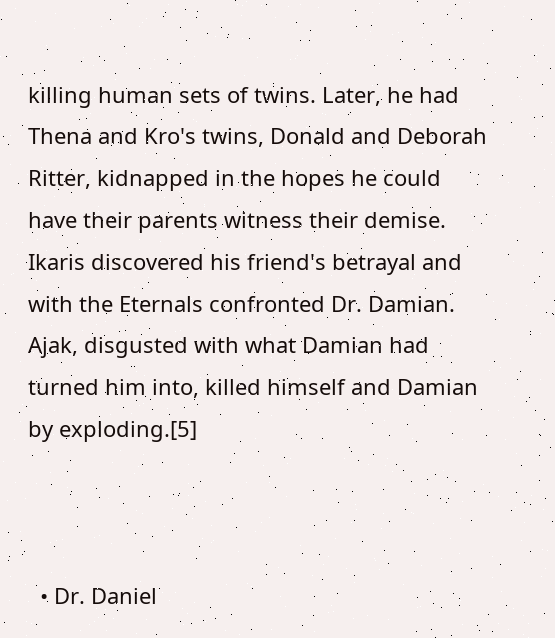killing human sets of twins. Later, he had Thena and Kro's twins, Donald and Deborah Ritter, kidnapped in the hopes he could have their parents witness their demise. Ikaris discovered his friend's betrayal and with the Eternals confronted Dr. Damian. Ajak, disgusted with what Damian had turned him into, killed himself and Damian by exploding.[5]



  • Dr. Daniel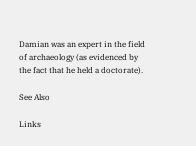Damian was an expert in the field of archaeology (as evidenced by the fact that he held a doctorate).

See Also

Links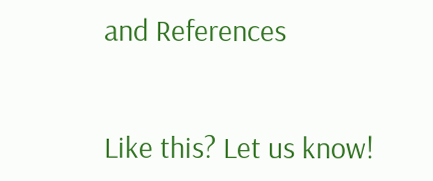and References


Like this? Let us know!